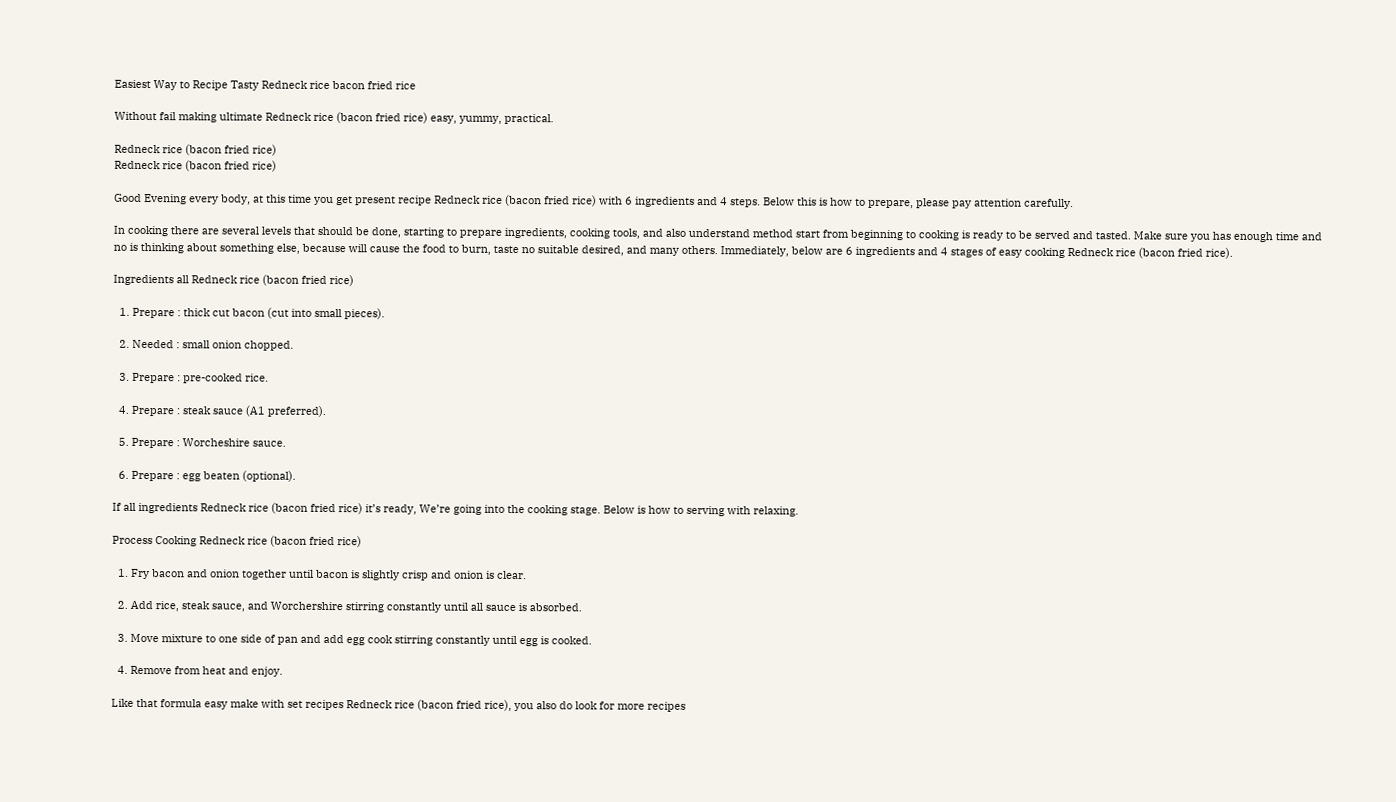Easiest Way to Recipe Tasty Redneck rice bacon fried rice

Without fail making ultimate Redneck rice (bacon fried rice) easy, yummy, practical.

Redneck rice (bacon fried rice)
Redneck rice (bacon fried rice)

Good Evening every body, at this time you get present recipe Redneck rice (bacon fried rice) with 6 ingredients and 4 steps. Below this is how to prepare, please pay attention carefully.

In cooking there are several levels that should be done, starting to prepare ingredients, cooking tools, and also understand method start from beginning to cooking is ready to be served and tasted. Make sure you has enough time and no is thinking about something else, because will cause the food to burn, taste no suitable desired, and many others. Immediately, below are 6 ingredients and 4 stages of easy cooking Redneck rice (bacon fried rice).

Ingredients all Redneck rice (bacon fried rice)

  1. Prepare : thick cut bacon (cut into small pieces).

  2. Needed : small onion chopped.

  3. Prepare : pre-cooked rice.

  4. Prepare : steak sauce (A1 preferred).

  5. Prepare : Worcheshire sauce.

  6. Prepare : egg beaten (optional).

If all ingredients Redneck rice (bacon fried rice) it’s ready, We’re going into the cooking stage. Below is how to serving with relaxing.

Process Cooking Redneck rice (bacon fried rice)

  1. Fry bacon and onion together until bacon is slightly crisp and onion is clear.

  2. Add rice, steak sauce, and Worchershire stirring constantly until all sauce is absorbed.

  3. Move mixture to one side of pan and add egg cook stirring constantly until egg is cooked.

  4. Remove from heat and enjoy.

Like that formula easy make with set recipes Redneck rice (bacon fried rice), you also do look for more recipes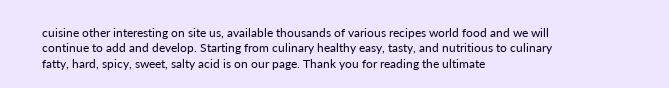cuisine other interesting on site us, available thousands of various recipes world food and we will continue to add and develop. Starting from culinary healthy easy, tasty, and nutritious to culinary fatty, hard, spicy, sweet, salty acid is on our page. Thank you for reading the ultimate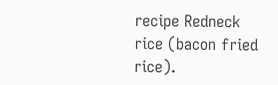recipe Redneck rice (bacon fried rice).